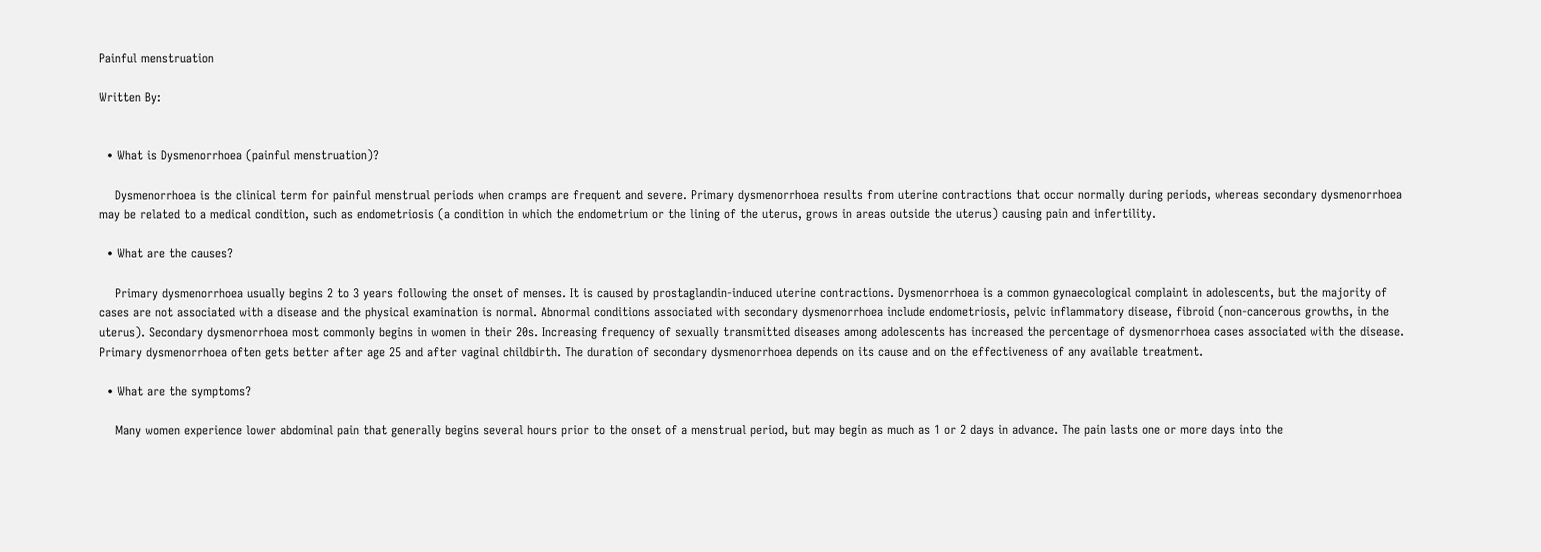Painful menstruation

Written By:


  • What is Dysmenorrhoea (painful menstruation)?

    Dysmenorrhoea is the clinical term for painful menstrual periods when cramps are frequent and severe. Primary dysmenorrhoea results from uterine contractions that occur normally during periods, whereas secondary dysmenorrhoea may be related to a medical condition, such as endometriosis (a condition in which the endometrium or the lining of the uterus, grows in areas outside the uterus) causing pain and infertility.

  • What are the causes?

    Primary dysmenorrhoea usually begins 2 to 3 years following the onset of menses. It is caused by prostaglandin-induced uterine contractions. Dysmenorrhoea is a common gynaecological complaint in adolescents, but the majority of cases are not associated with a disease and the physical examination is normal. Abnormal conditions associated with secondary dysmenorrhoea include endometriosis, pelvic inflammatory disease, fibroid (non-cancerous growths, in the uterus). Secondary dysmenorrhoea most commonly begins in women in their 20s. Increasing frequency of sexually transmitted diseases among adolescents has increased the percentage of dysmenorrhoea cases associated with the disease. Primary dysmenorrhoea often gets better after age 25 and after vaginal childbirth. The duration of secondary dysmenorrhoea depends on its cause and on the effectiveness of any available treatment.

  • What are the symptoms?

    Many women experience lower abdominal pain that generally begins several hours prior to the onset of a menstrual period, but may begin as much as 1 or 2 days in advance. The pain lasts one or more days into the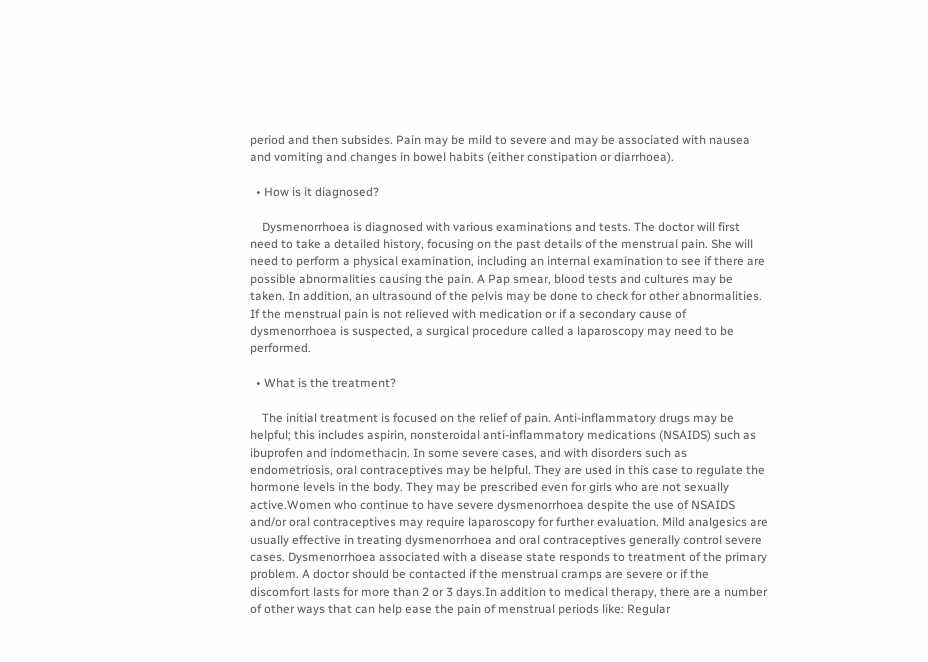period and then subsides. Pain may be mild to severe and may be associated with nausea and vomiting and changes in bowel habits (either constipation or diarrhoea).

  • How is it diagnosed?

    Dysmenorrhoea is diagnosed with various examinations and tests. The doctor will first need to take a detailed history, focusing on the past details of the menstrual pain. She will need to perform a physical examination, including an internal examination to see if there are possible abnormalities causing the pain. A Pap smear, blood tests and cultures may be taken. In addition, an ultrasound of the pelvis may be done to check for other abnormalities. If the menstrual pain is not relieved with medication or if a secondary cause of dysmenorrhoea is suspected, a surgical procedure called a laparoscopy may need to be performed.

  • What is the treatment?

    The initial treatment is focused on the relief of pain. Anti-inflammatory drugs may be helpful; this includes aspirin, nonsteroidal anti-inflammatory medications (NSAIDS) such as ibuprofen and indomethacin. In some severe cases, and with disorders such as endometriosis, oral contraceptives may be helpful. They are used in this case to regulate the hormone levels in the body. They may be prescribed even for girls who are not sexually active.Women who continue to have severe dysmenorrhoea despite the use of NSAIDS and/or oral contraceptives may require laparoscopy for further evaluation. Mild analgesics are usually effective in treating dysmenorrhoea and oral contraceptives generally control severe cases. Dysmenorrhoea associated with a disease state responds to treatment of the primary problem. A doctor should be contacted if the menstrual cramps are severe or if the discomfort lasts for more than 2 or 3 days.In addition to medical therapy, there are a number of other ways that can help ease the pain of menstrual periods like: Regular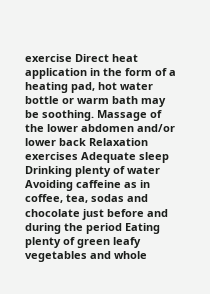exercise Direct heat application in the form of a heating pad, hot water bottle or warm bath may be soothing. Massage of the lower abdomen and/or lower back Relaxation exercises Adequate sleep Drinking plenty of water Avoiding caffeine as in coffee, tea, sodas and chocolate just before and during the period Eating plenty of green leafy vegetables and whole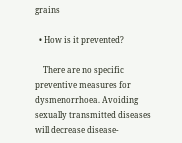grains

  • How is it prevented?

    There are no specific preventive measures for dysmenorrhoea. Avoiding sexually transmitted diseases will decrease disease-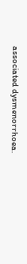associated dysmenorrhoea.